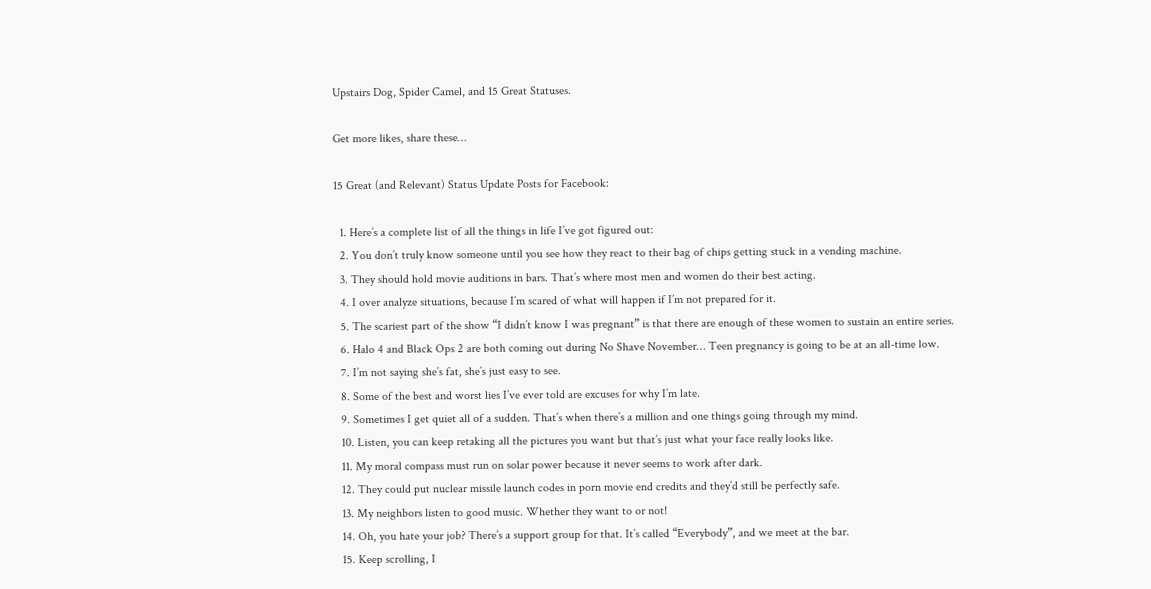Upstairs Dog, Spider Camel, and 15 Great Statuses.

Get more likes, share these…

15 Great (and Relevant) Status Update Posts for Facebook:

  1. Here’s a complete list of all the things in life I’ve got figured out:
  2. You don’t truly know someone until you see how they react to their bag of chips getting stuck in a vending machine.
  3. They should hold movie auditions in bars. That’s where most men and women do their best acting.
  4. I over analyze situations, because I’m scared of what will happen if I’m not prepared for it.
  5. The scariest part of the show “I didn’t know I was pregnant” is that there are enough of these women to sustain an entire series.
  6. Halo 4 and Black Ops 2 are both coming out during No Shave November… Teen pregnancy is going to be at an all-time low.
  7. I’m not saying she’s fat, she’s just easy to see.
  8. Some of the best and worst lies I’ve ever told are excuses for why I’m late.
  9. Sometimes I get quiet all of a sudden. That’s when there’s a million and one things going through my mind.
  10. Listen, you can keep retaking all the pictures you want but that’s just what your face really looks like.
  11. My moral compass must run on solar power because it never seems to work after dark.
  12. They could put nuclear missile launch codes in porn movie end credits and they’d still be perfectly safe.
  13. My neighbors listen to good music. Whether they want to or not!
  14. Oh, you hate your job? There’s a support group for that. It’s called “Everybody”, and we meet at the bar.
  15. Keep scrolling, I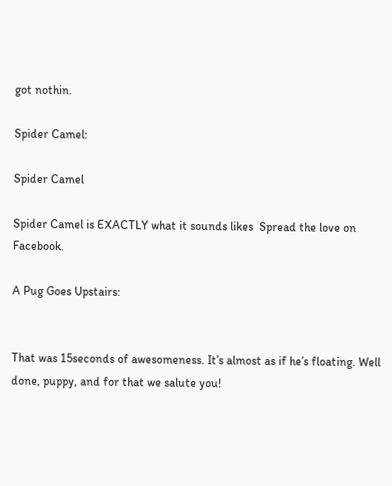got nothin.

Spider Camel:

Spider Camel

Spider Camel is EXACTLY what it sounds likes  Spread the love on Facebook.

A Pug Goes Upstairs:


That was 15seconds of awesomeness. It’s almost as if he’s floating. Well done, puppy, and for that we salute you!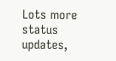Lots more status updates,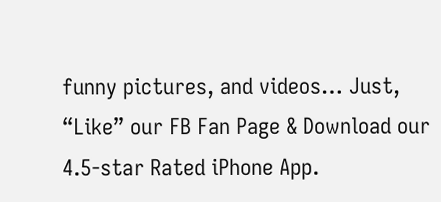funny pictures, and videos… Just, “Like” our FB Fan Page & Download our 4.5-star Rated iPhone App.